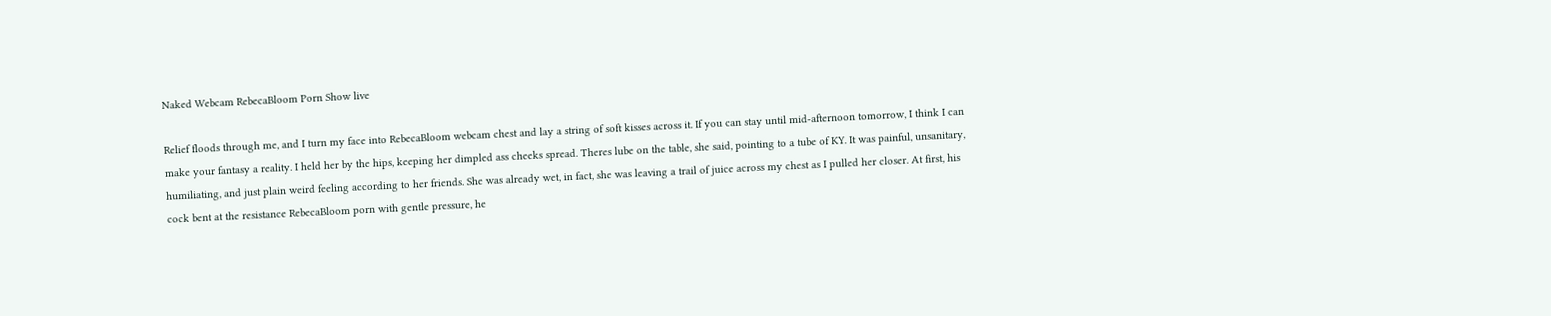Naked Webcam RebecaBloom Porn Show live

Relief floods through me, and I turn my face into RebecaBloom webcam chest and lay a string of soft kisses across it. If you can stay until mid-afternoon tomorrow, I think I can make your fantasy a reality. I held her by the hips, keeping her dimpled ass cheeks spread. Theres lube on the table, she said, pointing to a tube of KY. It was painful, unsanitary, humiliating, and just plain weird feeling according to her friends. She was already wet, in fact, she was leaving a trail of juice across my chest as I pulled her closer. At first, his cock bent at the resistance RebecaBloom porn with gentle pressure, he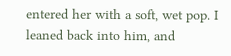entered her with a soft, wet pop. I leaned back into him, and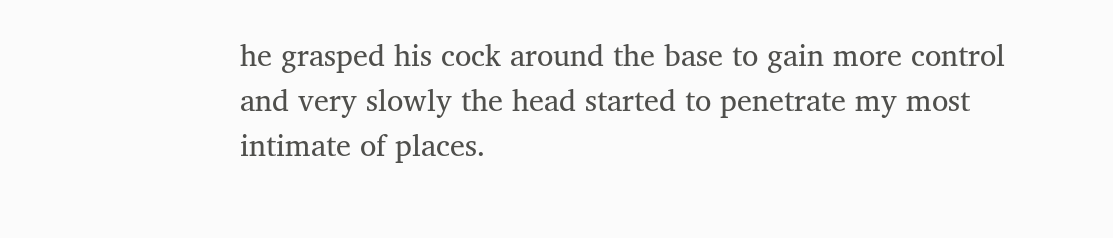he grasped his cock around the base to gain more control and very slowly the head started to penetrate my most intimate of places.